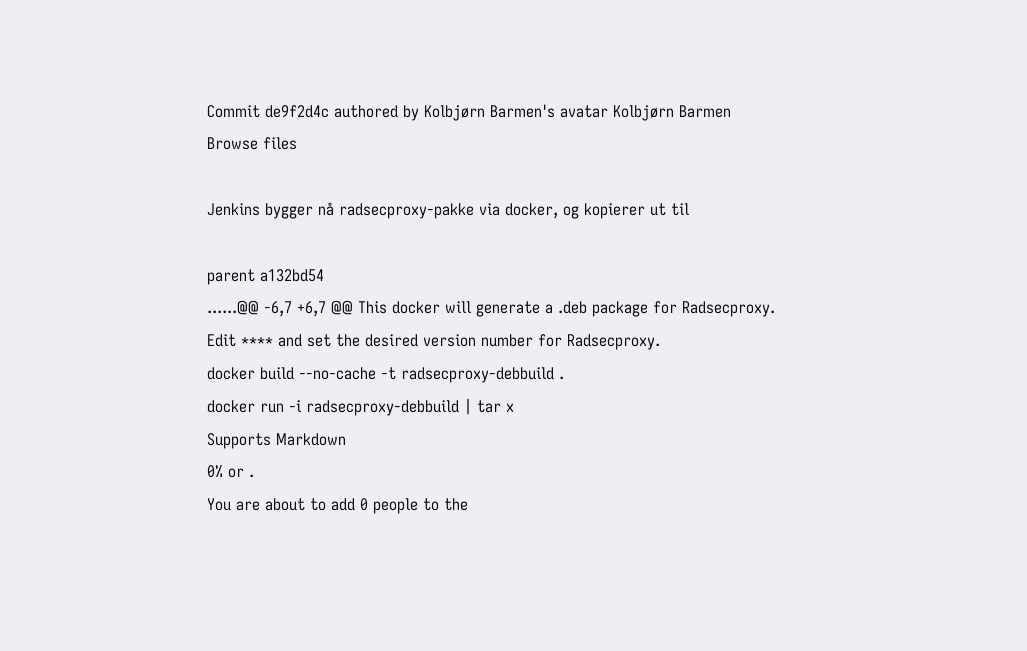Commit de9f2d4c authored by Kolbjørn Barmen's avatar Kolbjørn Barmen
Browse files

Jenkins bygger nå radsecproxy-pakke via docker, og kopierer ut til

parent a132bd54
......@@ -6,7 +6,7 @@ This docker will generate a .deb package for Radsecproxy.
Edit **** and set the desired version number for Radsecproxy.
docker build --no-cache -t radsecproxy-debbuild .
docker run -i radsecproxy-debbuild | tar x
Supports Markdown
0% or .
You are about to add 0 people to the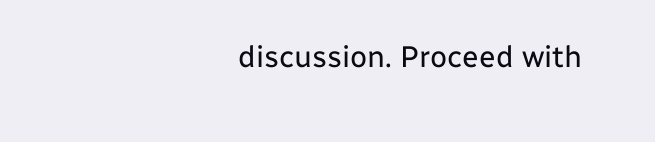discussion. Proceed with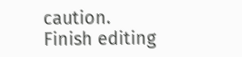caution.
Finish editing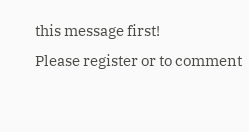this message first!
Please register or to comment